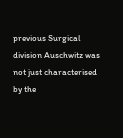previous Surgical division Auschwitz was not just characterised by the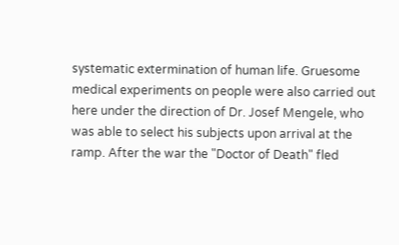systematic extermination of human life. Gruesome medical experiments on people were also carried out here under the direction of Dr. Josef Mengele, who was able to select his subjects upon arrival at the ramp. After the war the "Doctor of Death" fled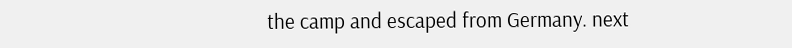the camp and escaped from Germany. next